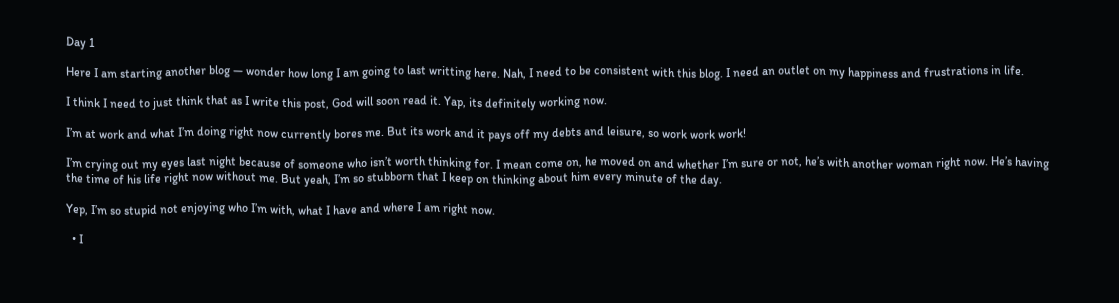Day 1

Here I am starting another blog — wonder how long I am going to last writting here. Nah, I need to be consistent with this blog. I need an outlet on my happiness and frustrations in life.

I think I need to just think that as I write this post, God will soon read it. Yap, its definitely working now.

I’m at work and what I’m doing right now currently bores me. But its work and it pays off my debts and leisure, so work work work!

I’m crying out my eyes last night because of someone who isn’t worth thinking for. I mean come on, he moved on and whether I’m sure or not, he’s with another woman right now. He’s having the time of his life right now without me. But yeah, I’m so stubborn that I keep on thinking about him every minute of the day.

Yep, I’m so stupid not enjoying who I’m with, what I have and where I am right now.

  • I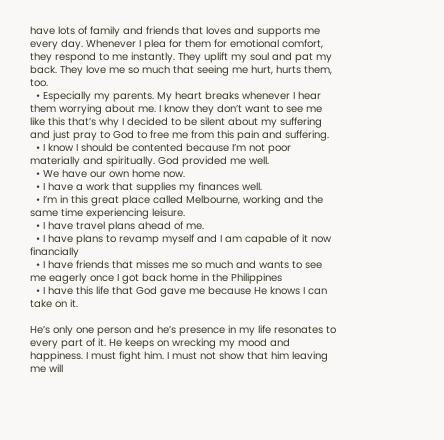have lots of family and friends that loves and supports me every day. Whenever I plea for them for emotional comfort, they respond to me instantly. They uplift my soul and pat my back. They love me so much that seeing me hurt, hurts them, too.
  • Especially my parents. My heart breaks whenever I hear them worrying about me. I know they don’t want to see me like this that’s why I decided to be silent about my suffering and just pray to God to free me from this pain and suffering.
  • I know I should be contented because I’m not poor materially and spiritually. God provided me well.
  • We have our own home now.
  • I have a work that supplies my finances well.
  • I’m in this great place called Melbourne, working and the same time experiencing leisure.
  • I have travel plans ahead of me.
  • I have plans to revamp myself and I am capable of it now financially
  • I have friends that misses me so much and wants to see me eagerly once I got back home in the Philippines
  • I have this life that God gave me because He knows I can take on it.

He’s only one person and he’s presence in my life resonates to every part of it. He keeps on wrecking my mood and happiness. I must fight him. I must not show that him leaving me will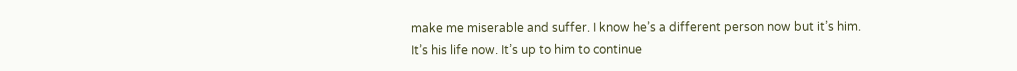make me miserable and suffer. I know he’s a different person now but it’s him. It’s his life now. It’s up to him to continue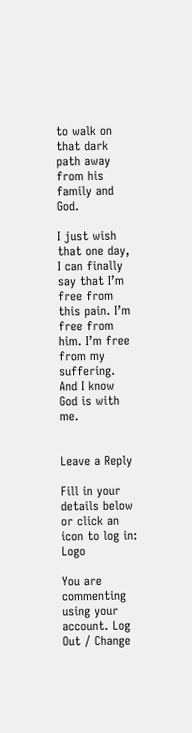to walk on that dark path away from his family and God.

I just wish that one day, I can finally say that I’m free from this pain. I’m free from him. I’m free from my suffering. And I know God is with me.


Leave a Reply

Fill in your details below or click an icon to log in: Logo

You are commenting using your account. Log Out / Change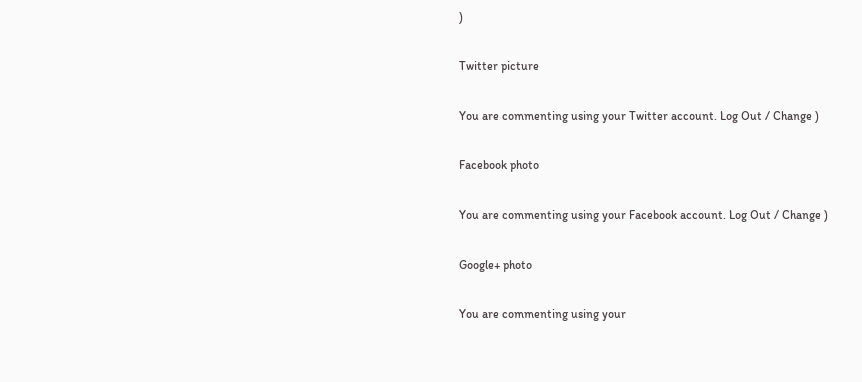)

Twitter picture

You are commenting using your Twitter account. Log Out / Change )

Facebook photo

You are commenting using your Facebook account. Log Out / Change )

Google+ photo

You are commenting using your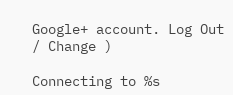Google+ account. Log Out / Change )

Connecting to %s